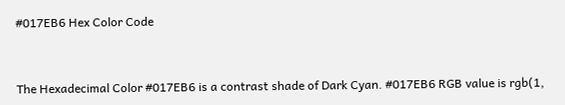#017EB6 Hex Color Code


The Hexadecimal Color #017EB6 is a contrast shade of Dark Cyan. #017EB6 RGB value is rgb(1,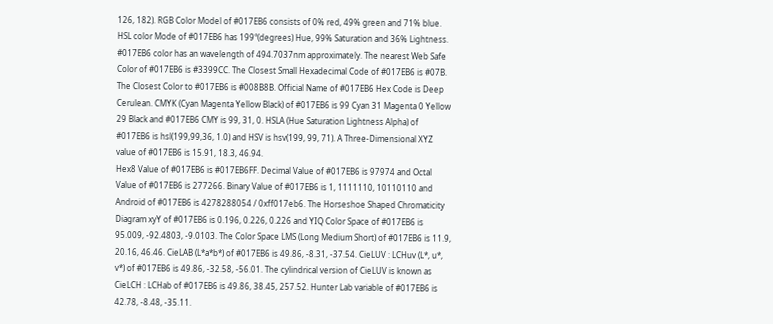126, 182). RGB Color Model of #017EB6 consists of 0% red, 49% green and 71% blue. HSL color Mode of #017EB6 has 199°(degrees) Hue, 99% Saturation and 36% Lightness. #017EB6 color has an wavelength of 494.7037nm approximately. The nearest Web Safe Color of #017EB6 is #3399CC. The Closest Small Hexadecimal Code of #017EB6 is #07B. The Closest Color to #017EB6 is #008B8B. Official Name of #017EB6 Hex Code is Deep Cerulean. CMYK (Cyan Magenta Yellow Black) of #017EB6 is 99 Cyan 31 Magenta 0 Yellow 29 Black and #017EB6 CMY is 99, 31, 0. HSLA (Hue Saturation Lightness Alpha) of #017EB6 is hsl(199,99,36, 1.0) and HSV is hsv(199, 99, 71). A Three-Dimensional XYZ value of #017EB6 is 15.91, 18.3, 46.94.
Hex8 Value of #017EB6 is #017EB6FF. Decimal Value of #017EB6 is 97974 and Octal Value of #017EB6 is 277266. Binary Value of #017EB6 is 1, 1111110, 10110110 and Android of #017EB6 is 4278288054 / 0xff017eb6. The Horseshoe Shaped Chromaticity Diagram xyY of #017EB6 is 0.196, 0.226, 0.226 and YIQ Color Space of #017EB6 is 95.009, -92.4803, -9.0103. The Color Space LMS (Long Medium Short) of #017EB6 is 11.9, 20.16, 46.46. CieLAB (L*a*b*) of #017EB6 is 49.86, -8.31, -37.54. CieLUV : LCHuv (L*, u*, v*) of #017EB6 is 49.86, -32.58, -56.01. The cylindrical version of CieLUV is known as CieLCH : LCHab of #017EB6 is 49.86, 38.45, 257.52. Hunter Lab variable of #017EB6 is 42.78, -8.48, -35.11.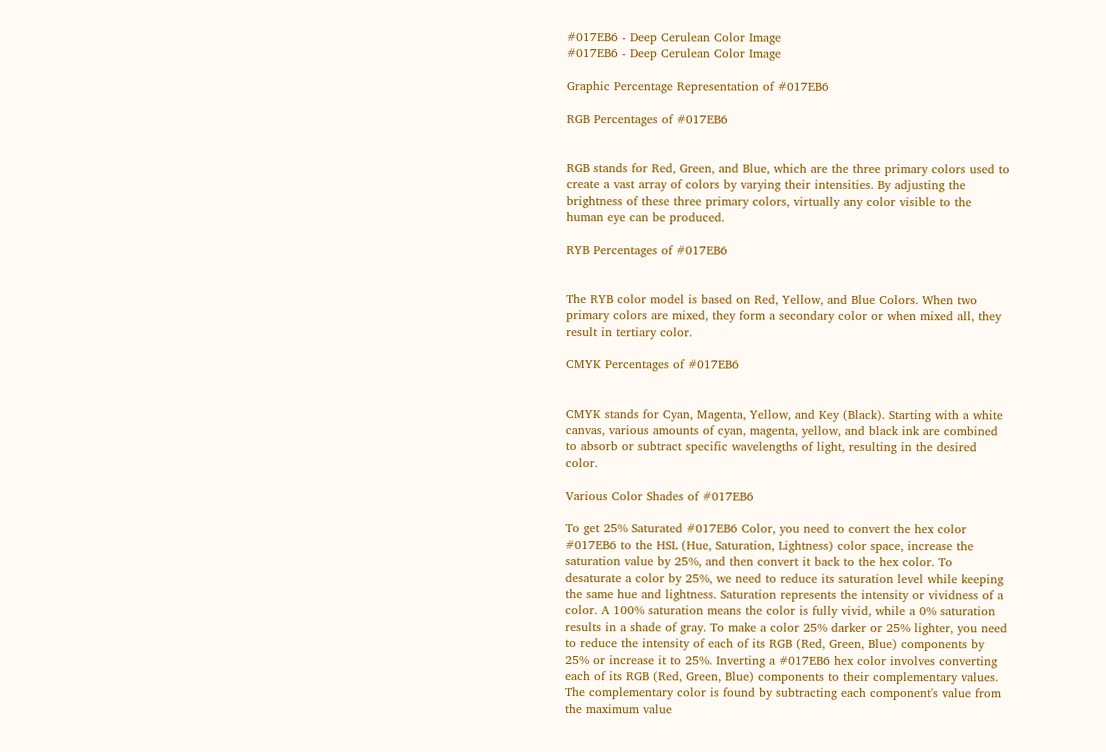#017EB6 - Deep Cerulean Color Image
#017EB6 - Deep Cerulean Color Image

Graphic Percentage Representation of #017EB6

RGB Percentages of #017EB6


RGB stands for Red, Green, and Blue, which are the three primary colors used to create a vast array of colors by varying their intensities. By adjusting the brightness of these three primary colors, virtually any color visible to the human eye can be produced.

RYB Percentages of #017EB6


The RYB color model is based on Red, Yellow, and Blue Colors. When two primary colors are mixed, they form a secondary color or when mixed all, they result in tertiary color.

CMYK Percentages of #017EB6


CMYK stands for Cyan, Magenta, Yellow, and Key (Black). Starting with a white canvas, various amounts of cyan, magenta, yellow, and black ink are combined to absorb or subtract specific wavelengths of light, resulting in the desired color.

Various Color Shades of #017EB6

To get 25% Saturated #017EB6 Color, you need to convert the hex color #017EB6 to the HSL (Hue, Saturation, Lightness) color space, increase the saturation value by 25%, and then convert it back to the hex color. To desaturate a color by 25%, we need to reduce its saturation level while keeping the same hue and lightness. Saturation represents the intensity or vividness of a color. A 100% saturation means the color is fully vivid, while a 0% saturation results in a shade of gray. To make a color 25% darker or 25% lighter, you need to reduce the intensity of each of its RGB (Red, Green, Blue) components by 25% or increase it to 25%. Inverting a #017EB6 hex color involves converting each of its RGB (Red, Green, Blue) components to their complementary values. The complementary color is found by subtracting each component's value from the maximum value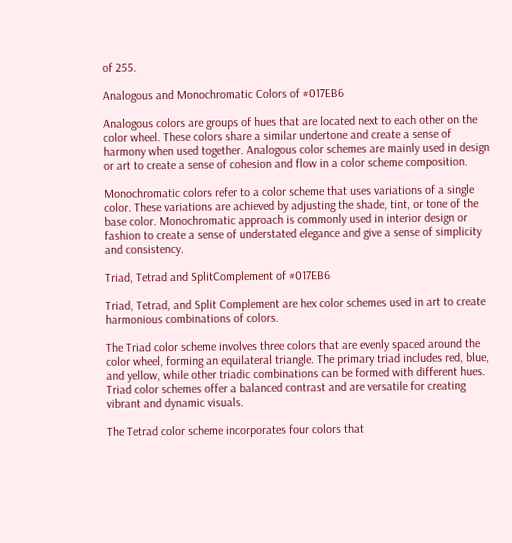of 255.

Analogous and Monochromatic Colors of #017EB6

Analogous colors are groups of hues that are located next to each other on the color wheel. These colors share a similar undertone and create a sense of harmony when used together. Analogous color schemes are mainly used in design or art to create a sense of cohesion and flow in a color scheme composition.

Monochromatic colors refer to a color scheme that uses variations of a single color. These variations are achieved by adjusting the shade, tint, or tone of the base color. Monochromatic approach is commonly used in interior design or fashion to create a sense of understated elegance and give a sense of simplicity and consistency.

Triad, Tetrad and SplitComplement of #017EB6

Triad, Tetrad, and Split Complement are hex color schemes used in art to create harmonious combinations of colors.

The Triad color scheme involves three colors that are evenly spaced around the color wheel, forming an equilateral triangle. The primary triad includes red, blue, and yellow, while other triadic combinations can be formed with different hues. Triad color schemes offer a balanced contrast and are versatile for creating vibrant and dynamic visuals.

The Tetrad color scheme incorporates four colors that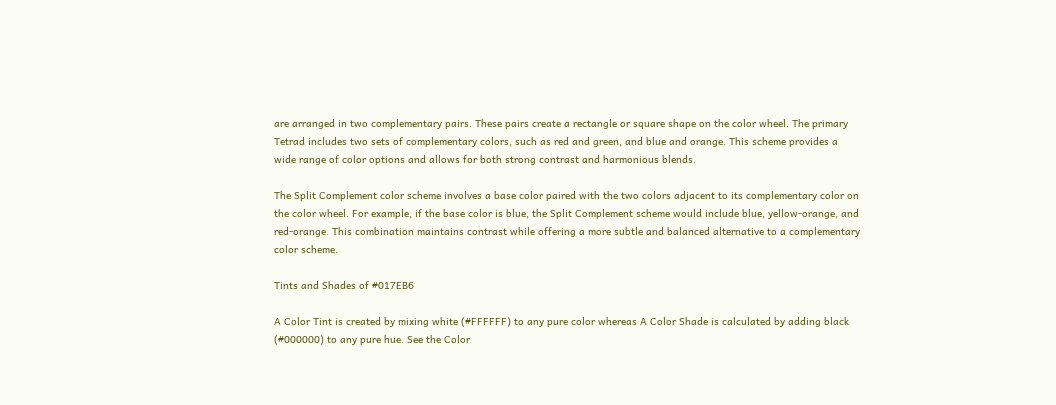are arranged in two complementary pairs. These pairs create a rectangle or square shape on the color wheel. The primary Tetrad includes two sets of complementary colors, such as red and green, and blue and orange. This scheme provides a wide range of color options and allows for both strong contrast and harmonious blends.

The Split Complement color scheme involves a base color paired with the two colors adjacent to its complementary color on the color wheel. For example, if the base color is blue, the Split Complement scheme would include blue, yellow-orange, and red-orange. This combination maintains contrast while offering a more subtle and balanced alternative to a complementary color scheme.

Tints and Shades of #017EB6

A Color Tint is created by mixing white (#FFFFFF) to any pure color whereas A Color Shade is calculated by adding black (#000000) to any pure hue. See the Color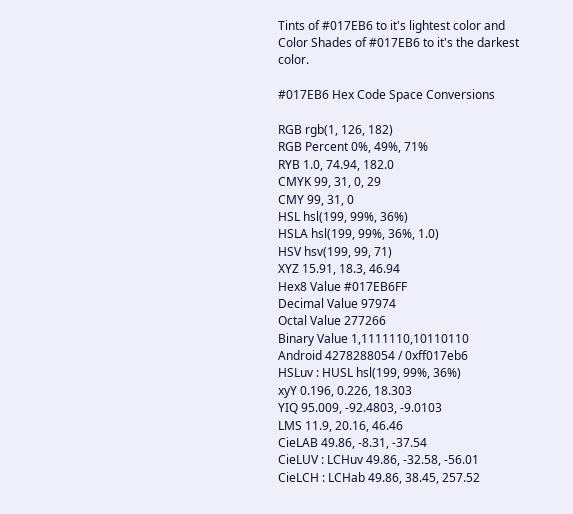Tints of #017EB6 to it's lightest color and Color Shades of #017EB6 to it's the darkest color.

#017EB6 Hex Code Space Conversions

RGB rgb(1, 126, 182)
RGB Percent 0%, 49%, 71%
RYB 1.0, 74.94, 182.0
CMYK 99, 31, 0, 29
CMY 99, 31, 0
HSL hsl(199, 99%, 36%)
HSLA hsl(199, 99%, 36%, 1.0)
HSV hsv(199, 99, 71)
XYZ 15.91, 18.3, 46.94
Hex8 Value #017EB6FF
Decimal Value 97974
Octal Value 277266
Binary Value 1,1111110,10110110
Android 4278288054 / 0xff017eb6
HSLuv : HUSL hsl(199, 99%, 36%)
xyY 0.196, 0.226, 18.303
YIQ 95.009, -92.4803, -9.0103
LMS 11.9, 20.16, 46.46
CieLAB 49.86, -8.31, -37.54
CieLUV : LCHuv 49.86, -32.58, -56.01
CieLCH : LCHab 49.86, 38.45, 257.52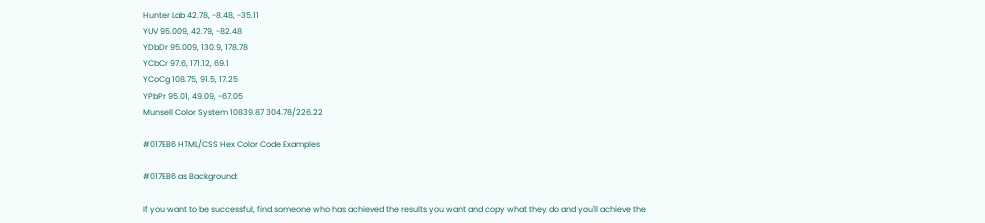Hunter Lab 42.78, -8.48, -35.11
YUV 95.009, 42.79, -82.48
YDbDr 95.009, 130.9, 178.78
YCbCr 97.6, 171.12, 69.1
YCoCg 108.75, 91.5, 17.25
YPbPr 95.01, 49.09, -67.05
Munsell Color System 10839.87 304.78/226.22

#017EB6 HTML/CSS Hex Color Code Examples

#017EB6 as Background:

If you want to be successful, find someone who has achieved the results you want and copy what they do and you'll achieve the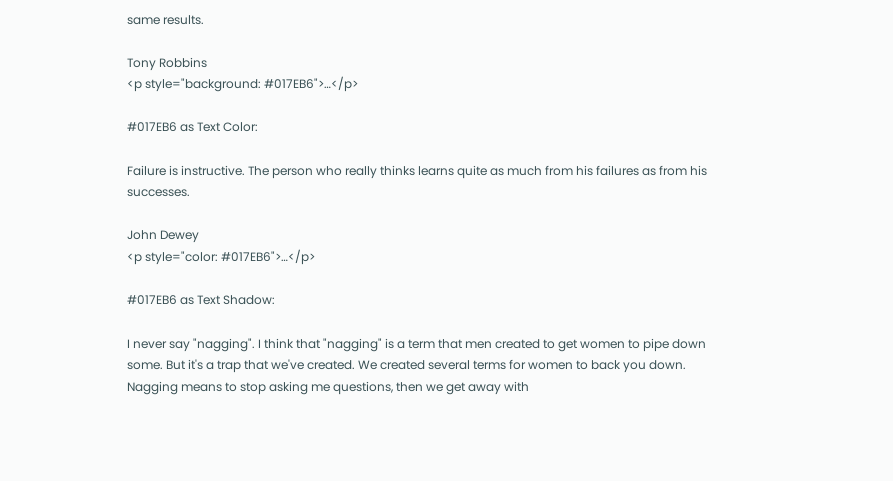same results.

Tony Robbins
<p style="background: #017EB6">…</p>

#017EB6 as Text Color:

Failure is instructive. The person who really thinks learns quite as much from his failures as from his successes.

John Dewey
<p style="color: #017EB6">…</p>

#017EB6 as Text Shadow:

I never say "nagging". I think that "nagging" is a term that men created to get women to pipe down some. But it's a trap that we've created. We created several terms for women to back you down. Nagging means to stop asking me questions, then we get away with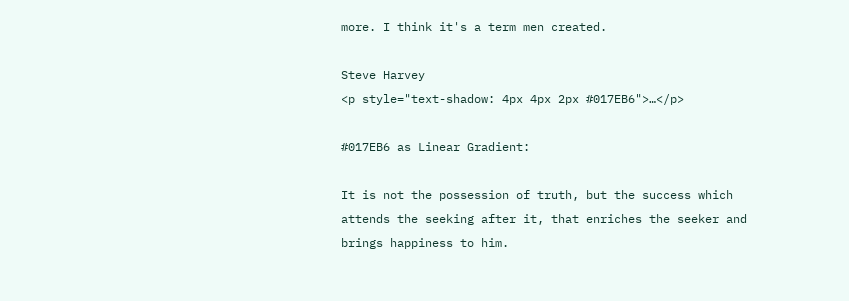more. I think it's a term men created.

Steve Harvey
<p style="text-shadow: 4px 4px 2px #017EB6">…</p>

#017EB6 as Linear Gradient:

It is not the possession of truth, but the success which attends the seeking after it, that enriches the seeker and brings happiness to him.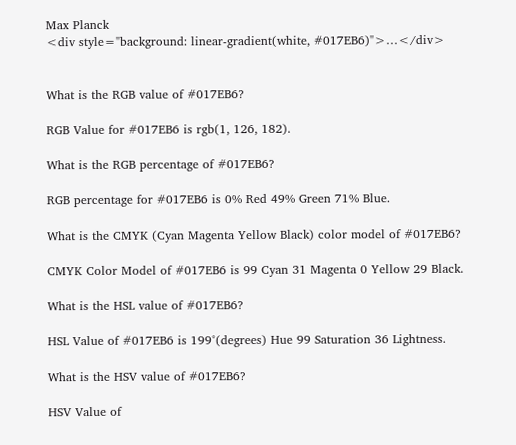Max Planck
<div style="background: linear-gradient(white, #017EB6)">…</div>


What is the RGB value of #017EB6?

RGB Value for #017EB6 is rgb(1, 126, 182).

What is the RGB percentage of #017EB6?

RGB percentage for #017EB6 is 0% Red 49% Green 71% Blue.

What is the CMYK (Cyan Magenta Yellow Black) color model of #017EB6?

CMYK Color Model of #017EB6 is 99 Cyan 31 Magenta 0 Yellow 29 Black.

What is the HSL value of #017EB6?

HSL Value of #017EB6 is 199°(degrees) Hue 99 Saturation 36 Lightness.

What is the HSV value of #017EB6?

HSV Value of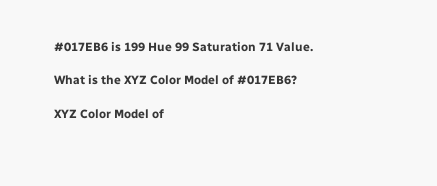#017EB6 is 199 Hue 99 Saturation 71 Value.

What is the XYZ Color Model of #017EB6?

XYZ Color Model of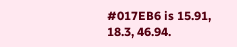#017EB6 is 15.91, 18.3, 46.94.